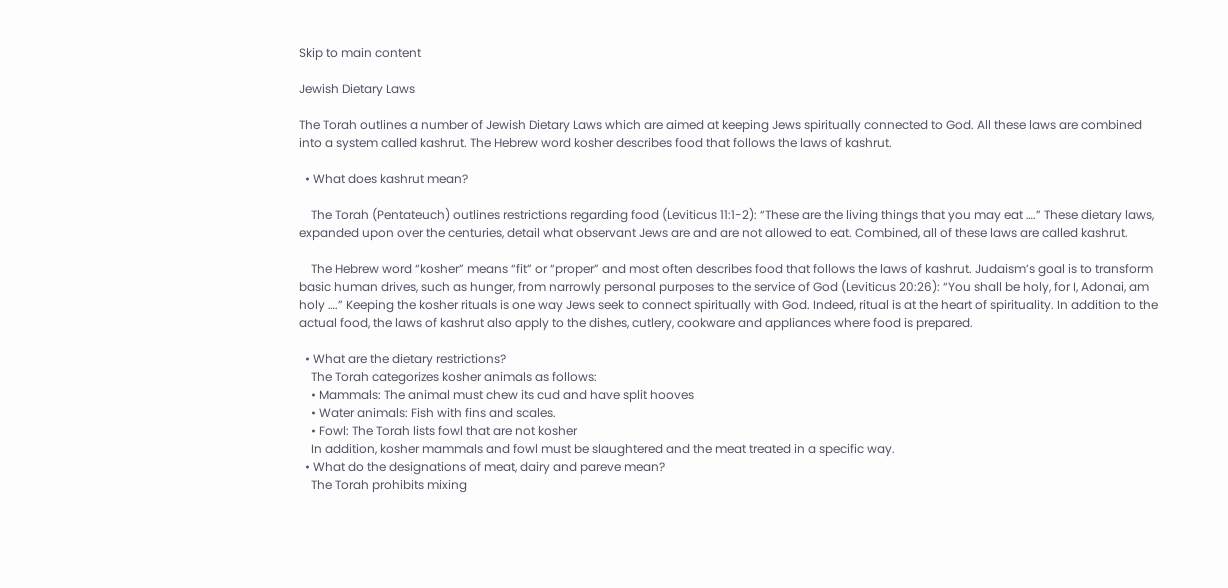Skip to main content

Jewish Dietary Laws

The Torah outlines a number of Jewish Dietary Laws which are aimed at keeping Jews spiritually connected to God. All these laws are combined into a system called kashrut. The Hebrew word kosher describes food that follows the laws of kashrut.

  • What does kashrut mean?

    The Torah (Pentateuch) outlines restrictions regarding food (Leviticus 11:1-2): “These are the living things that you may eat ….” These dietary laws, expanded upon over the centuries, detail what observant Jews are and are not allowed to eat. Combined, all of these laws are called kashrut.

    The Hebrew word “kosher” means “fit” or “proper” and most often describes food that follows the laws of kashrut. Judaism’s goal is to transform basic human drives, such as hunger, from narrowly personal purposes to the service of God (Leviticus 20:26): “You shall be holy, for I, Adonai, am holy ….” Keeping the kosher rituals is one way Jews seek to connect spiritually with God. Indeed, ritual is at the heart of spirituality. In addition to the actual food, the laws of kashrut also apply to the dishes, cutlery, cookware and appliances where food is prepared.

  • What are the dietary restrictions?
    The Torah categorizes kosher animals as follows:
    • Mammals: The animal must chew its cud and have split hooves
    • Water animals: Fish with fins and scales.
    • Fowl: The Torah lists fowl that are not kosher
    In addition, kosher mammals and fowl must be slaughtered and the meat treated in a specific way.
  • What do the designations of meat, dairy and pareve mean?
    The Torah prohibits mixing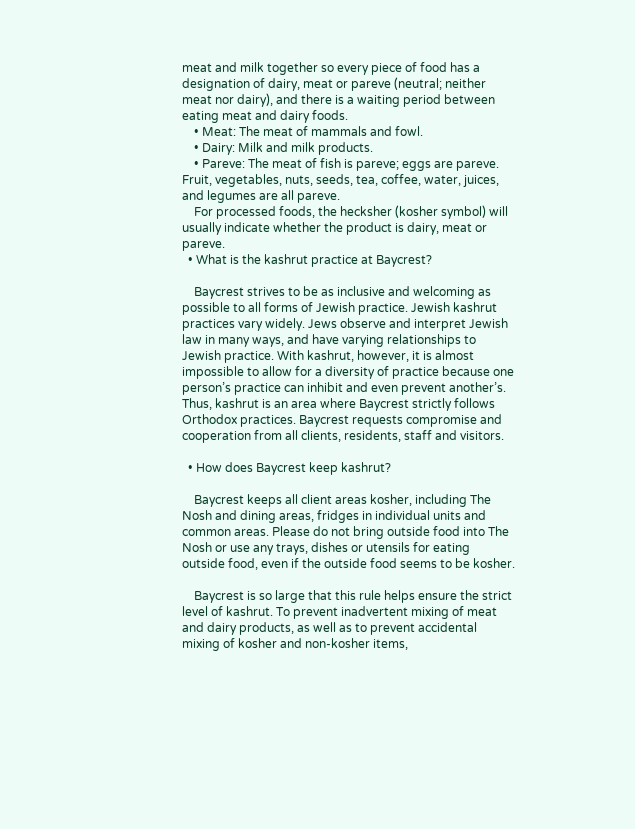meat and milk together so every piece of food has a designation of dairy, meat or pareve (neutral; neither meat nor dairy), and there is a waiting period between eating meat and dairy foods.
    • Meat: The meat of mammals and fowl.
    • Dairy: Milk and milk products.
    • Pareve: The meat of fish is pareve; eggs are pareve. Fruit, vegetables, nuts, seeds, tea, coffee, water, juices, and legumes are all pareve.
    For processed foods, the hecksher (kosher symbol) will usually indicate whether the product is dairy, meat or pareve.
  • What is the kashrut practice at Baycrest?

    Baycrest strives to be as inclusive and welcoming as possible to all forms of Jewish practice. Jewish kashrut practices vary widely. Jews observe and interpret Jewish law in many ways, and have varying relationships to Jewish practice. With kashrut, however, it is almost impossible to allow for a diversity of practice because one person’s practice can inhibit and even prevent another’s. Thus, kashrut is an area where Baycrest strictly follows Orthodox practices. Baycrest requests compromise and cooperation from all clients, residents, staff and visitors.

  • How does Baycrest keep kashrut?

    Baycrest keeps all client areas kosher, including The Nosh and dining areas, fridges in individual units and common areas. Please do not bring outside food into The Nosh or use any trays, dishes or utensils for eating outside food, even if the outside food seems to be kosher.

    Baycrest is so large that this rule helps ensure the strict level of kashrut. To prevent inadvertent mixing of meat and dairy products, as well as to prevent accidental mixing of kosher and non-kosher items,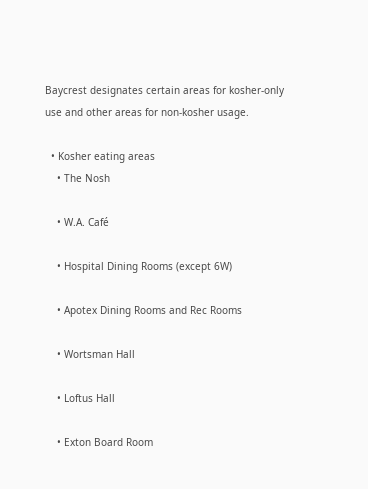Baycrest designates certain areas for kosher-only use and other areas for non-kosher usage.

  • Kosher eating areas
    • The Nosh

    • W.A. Café

    • Hospital Dining Rooms (except 6W)

    • Apotex Dining Rooms and Rec Rooms

    • Wortsman Hall

    • Loftus Hall

    • Exton Board Room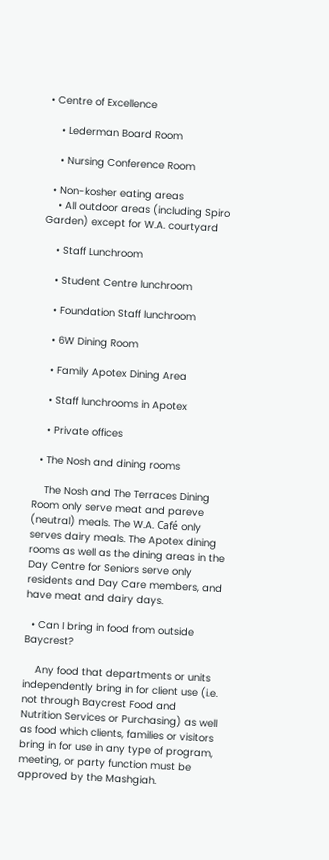• Centre of Excellence

    • Lederman Board Room

    • Nursing Conference Room

  • Non-kosher eating areas
    • All outdoor areas (including Spiro Garden) except for W.A. courtyard

    • Staff Lunchroom

    • Student Centre lunchroom

    • Foundation Staff lunchroom

    • 6W Dining Room

    • Family Apotex Dining Area

    • Staff lunchrooms in Apotex

    • Private offices

  • The Nosh and dining rooms

    The Nosh and The Terraces Dining Room only serve meat and pareve (neutral) meals. The W.A. Café only serves dairy meals. The Apotex dining rooms as well as the dining areas in the Day Centre for Seniors serve only residents and Day Care members, and have meat and dairy days.

  • Can I bring in food from outside Baycrest?

    Any food that departments or units independently bring in for client use (i.e. not through Baycrest Food and Nutrition Services or Purchasing) as well as food which clients, families or visitors bring in for use in any type of program, meeting, or party function must be approved by the Mashgiah.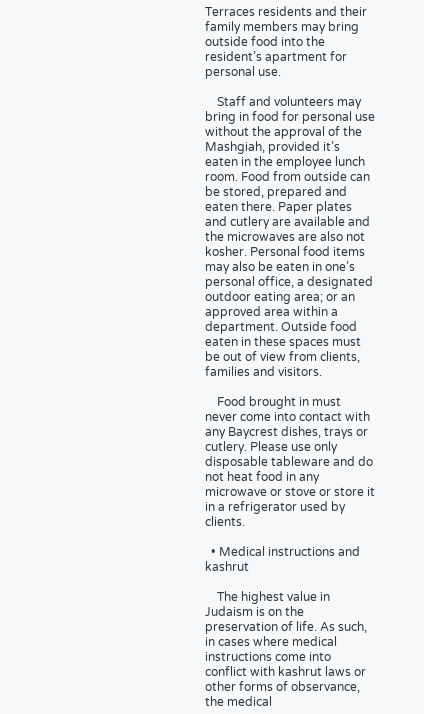Terraces residents and their family members may bring outside food into the resident’s apartment for personal use.

    Staff and volunteers may bring in food for personal use without the approval of the Mashgiah, provided it’s eaten in the employee lunch room. Food from outside can be stored, prepared and eaten there. Paper plates and cutlery are available and the microwaves are also not kosher. Personal food items may also be eaten in one’s personal office, a designated outdoor eating area; or an approved area within a department. Outside food eaten in these spaces must be out of view from clients, families and visitors.

    Food brought in must never come into contact with any Baycrest dishes, trays or cutlery. Please use only disposable tableware and do not heat food in any microwave or stove or store it in a refrigerator used by clients.

  • Medical instructions and kashrut

    The highest value in Judaism is on the preservation of life. As such, in cases where medical instructions come into conflict with kashrut laws or other forms of observance, the medical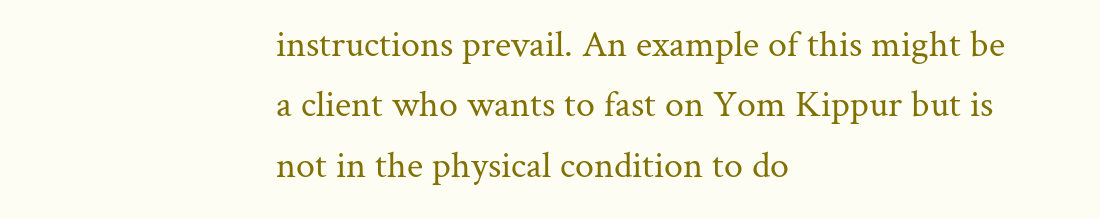instructions prevail. An example of this might be a client who wants to fast on Yom Kippur but is not in the physical condition to do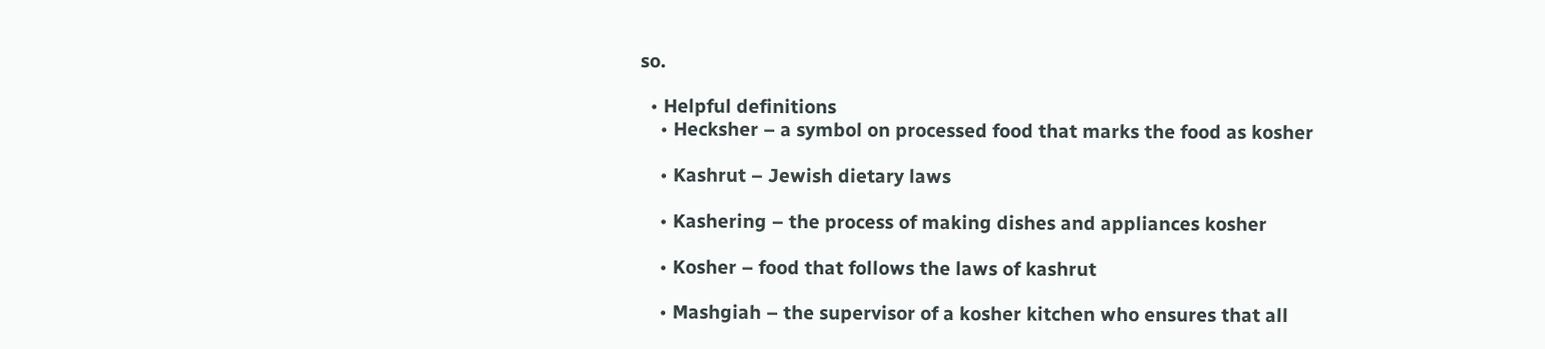so.

  • Helpful definitions
    • Hecksher – a symbol on processed food that marks the food as kosher

    • Kashrut – Jewish dietary laws

    • Kashering – the process of making dishes and appliances kosher

    • Kosher – food that follows the laws of kashrut

    • Mashgiah – the supervisor of a kosher kitchen who ensures that all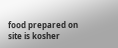food prepared on site is kosher